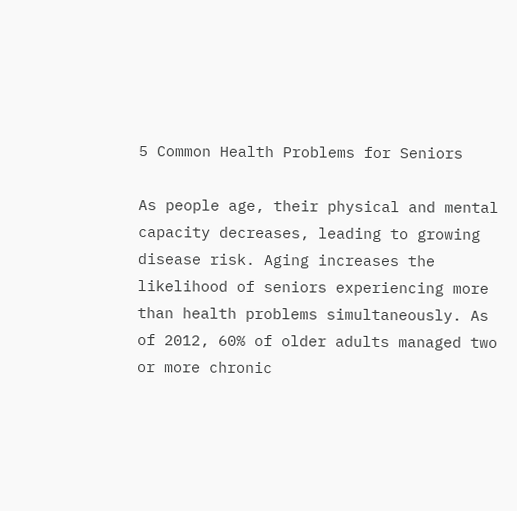5 Common Health Problems for Seniors

As people age, their physical and mental capacity decreases, leading to growing disease risk. Aging increases the likelihood of seniors experiencing more than health problems simultaneously. As of 2012, 60% of older adults managed two or more chronic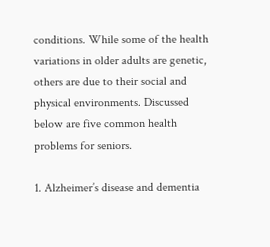conditions. While some of the health variations in older adults are genetic, others are due to their social and physical environments. Discussed below are five common health problems for seniors.

1. Alzheimer’s disease and dementia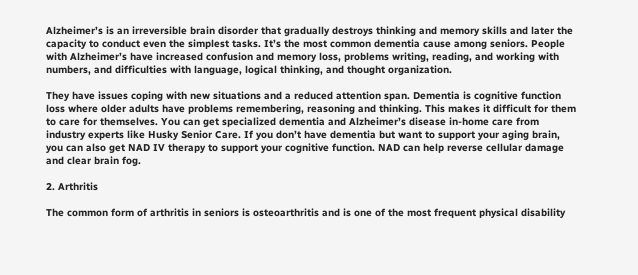Alzheimer’s is an irreversible brain disorder that gradually destroys thinking and memory skills and later the capacity to conduct even the simplest tasks. It’s the most common dementia cause among seniors. People with Alzheimer’s have increased confusion and memory loss, problems writing, reading, and working with numbers, and difficulties with language, logical thinking, and thought organization.

They have issues coping with new situations and a reduced attention span. Dementia is cognitive function loss where older adults have problems remembering, reasoning and thinking. This makes it difficult for them to care for themselves. You can get specialized dementia and Alzheimer’s disease in-home care from industry experts like Husky Senior Care. If you don’t have dementia but want to support your aging brain, you can also get NAD IV therapy to support your cognitive function. NAD can help reverse cellular damage and clear brain fog.

2. Arthritis

The common form of arthritis in seniors is osteoarthritis and is one of the most frequent physical disability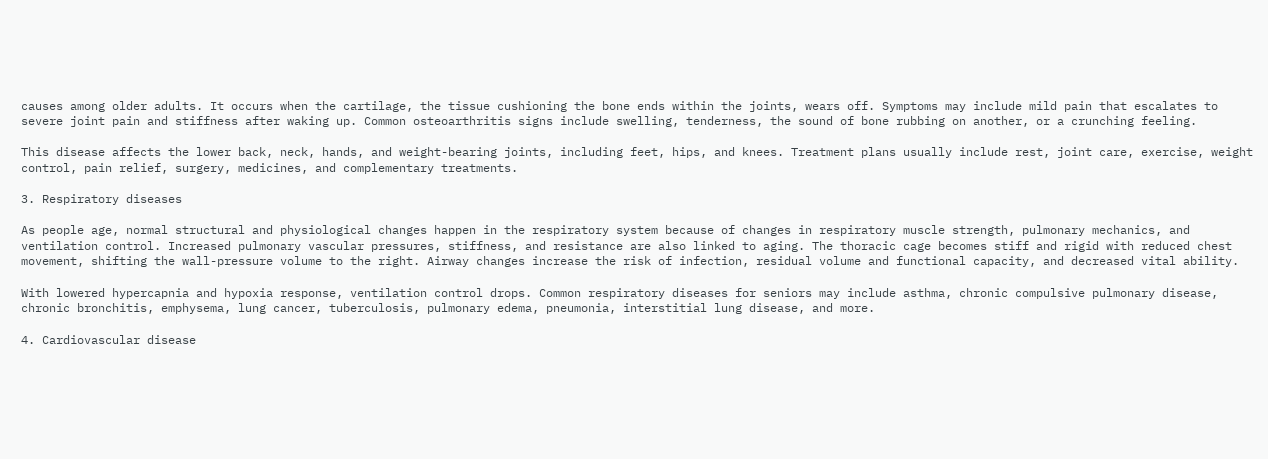causes among older adults. It occurs when the cartilage, the tissue cushioning the bone ends within the joints, wears off. Symptoms may include mild pain that escalates to severe joint pain and stiffness after waking up. Common osteoarthritis signs include swelling, tenderness, the sound of bone rubbing on another, or a crunching feeling.

This disease affects the lower back, neck, hands, and weight-bearing joints, including feet, hips, and knees. Treatment plans usually include rest, joint care, exercise, weight control, pain relief, surgery, medicines, and complementary treatments.

3. Respiratory diseases

As people age, normal structural and physiological changes happen in the respiratory system because of changes in respiratory muscle strength, pulmonary mechanics, and ventilation control. Increased pulmonary vascular pressures, stiffness, and resistance are also linked to aging. The thoracic cage becomes stiff and rigid with reduced chest movement, shifting the wall-pressure volume to the right. Airway changes increase the risk of infection, residual volume and functional capacity, and decreased vital ability.

With lowered hypercapnia and hypoxia response, ventilation control drops. Common respiratory diseases for seniors may include asthma, chronic compulsive pulmonary disease, chronic bronchitis, emphysema, lung cancer, tuberculosis, pulmonary edema, pneumonia, interstitial lung disease, and more.

4. Cardiovascular disease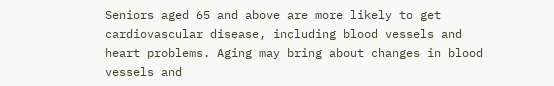Seniors aged 65 and above are more likely to get cardiovascular disease, including blood vessels and heart problems. Aging may bring about changes in blood vessels and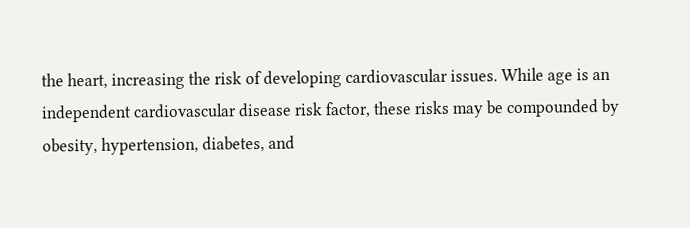the heart, increasing the risk of developing cardiovascular issues. While age is an independent cardiovascular disease risk factor, these risks may be compounded by obesity, hypertension, diabetes, and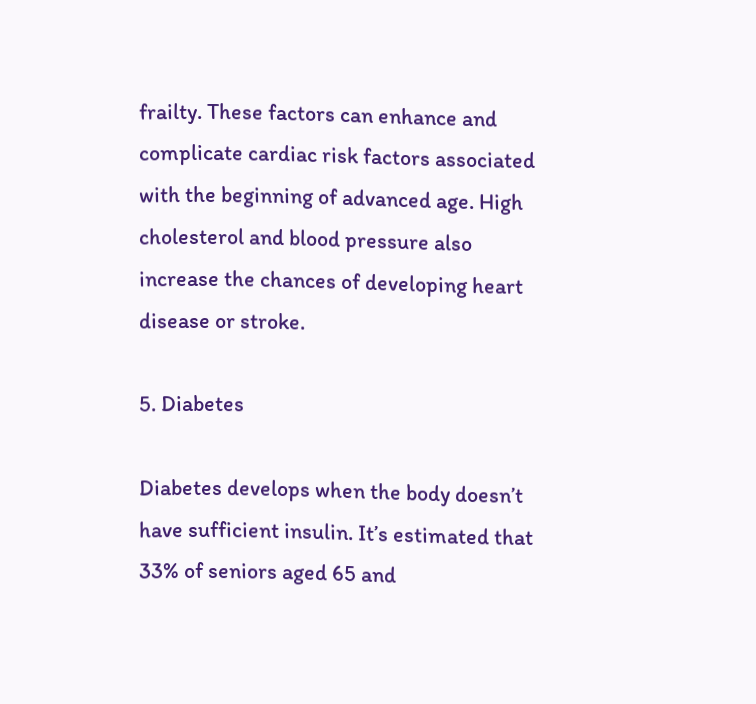frailty. These factors can enhance and complicate cardiac risk factors associated with the beginning of advanced age. High cholesterol and blood pressure also increase the chances of developing heart disease or stroke.

5. Diabetes

Diabetes develops when the body doesn’t have sufficient insulin. It’s estimated that 33% of seniors aged 65 and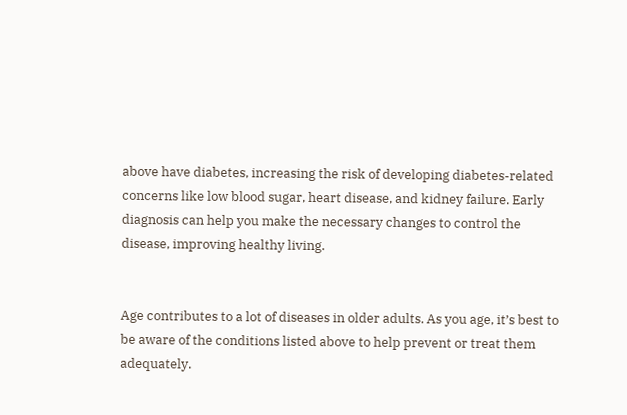above have diabetes, increasing the risk of developing diabetes-related concerns like low blood sugar, heart disease, and kidney failure. Early diagnosis can help you make the necessary changes to control the disease, improving healthy living.


Age contributes to a lot of diseases in older adults. As you age, it’s best to be aware of the conditions listed above to help prevent or treat them adequately.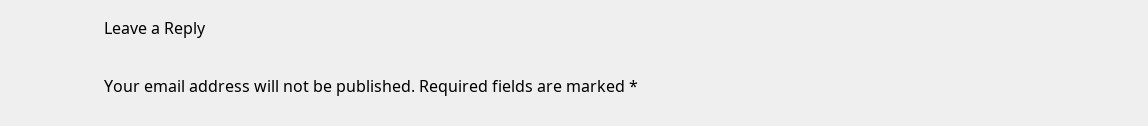Leave a Reply

Your email address will not be published. Required fields are marked *